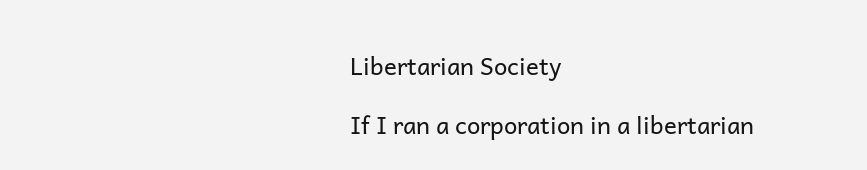Libertarian Society

If I ran a corporation in a libertarian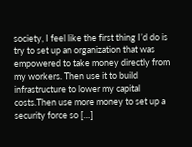society, I feel like the first thing I’d do is try to set up an organization that was empowered to take money directly from my workers. Then use it to build infrastructure to lower my capital costs.Then use more money to set up a security force so […]